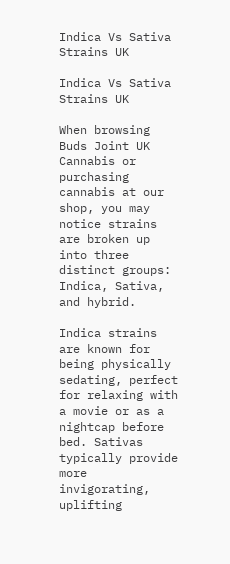Indica Vs Sativa Strains UK

Indica Vs Sativa Strains UK

When browsing Buds Joint UK Cannabis or purchasing cannabis at our shop, you may notice strains are broken up into three distinct groups: Indica, Sativa, and hybrid.

Indica strains are known for being physically sedating, perfect for relaxing with a movie or as a nightcap before bed. Sativas typically provide more invigorating, uplifting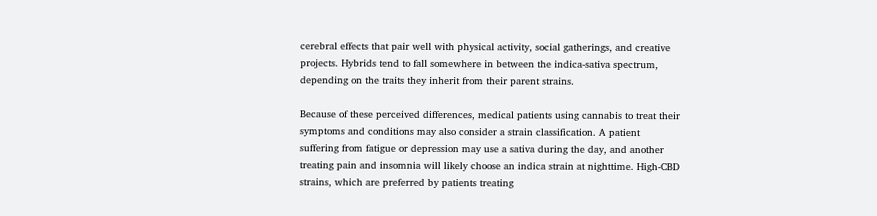cerebral effects that pair well with physical activity, social gatherings, and creative projects. Hybrids tend to fall somewhere in between the indica-sativa spectrum, depending on the traits they inherit from their parent strains.

Because of these perceived differences, medical patients using cannabis to treat their symptoms and conditions may also consider a strain classification. A patient suffering from fatigue or depression may use a sativa during the day, and another treating pain and insomnia will likely choose an indica strain at nighttime. High-CBD strains, which are preferred by patients treating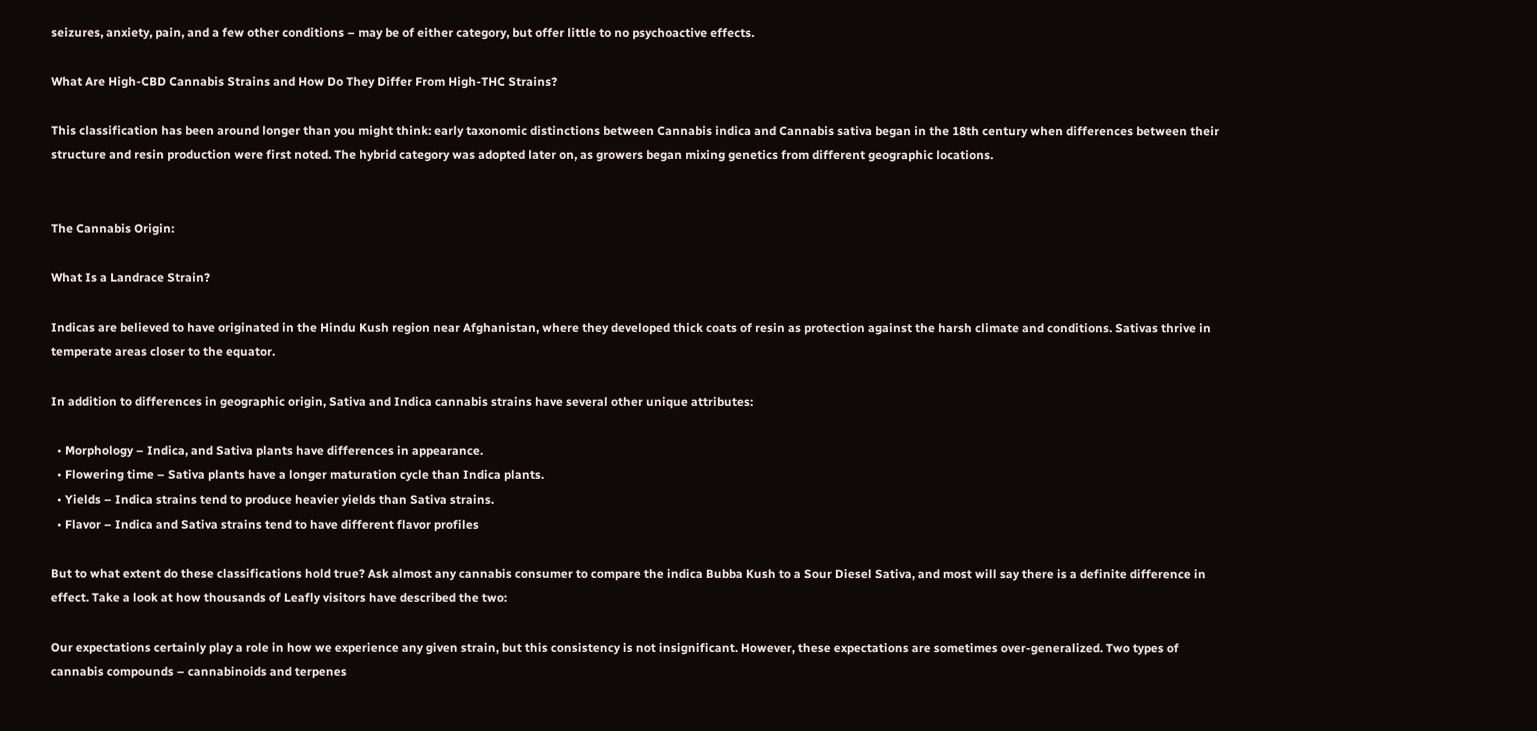seizures, anxiety, pain, and a few other conditions – may be of either category, but offer little to no psychoactive effects.

What Are High-CBD Cannabis Strains and How Do They Differ From High-THC Strains?

This classification has been around longer than you might think: early taxonomic distinctions between Cannabis indica and Cannabis sativa began in the 18th century when differences between their structure and resin production were first noted. The hybrid category was adopted later on, as growers began mixing genetics from different geographic locations.


The Cannabis Origin:

What Is a Landrace Strain?

Indicas are believed to have originated in the Hindu Kush region near Afghanistan, where they developed thick coats of resin as protection against the harsh climate and conditions. Sativas thrive in temperate areas closer to the equator.

In addition to differences in geographic origin, Sativa and Indica cannabis strains have several other unique attributes:

  • Morphology – Indica, and Sativa plants have differences in appearance.
  • Flowering time – Sativa plants have a longer maturation cycle than Indica plants.
  • Yields – Indica strains tend to produce heavier yields than Sativa strains.
  • Flavor – Indica and Sativa strains tend to have different flavor profiles

But to what extent do these classifications hold true? Ask almost any cannabis consumer to compare the indica Bubba Kush to a Sour Diesel Sativa, and most will say there is a definite difference in effect. Take a look at how thousands of Leafly visitors have described the two:

Our expectations certainly play a role in how we experience any given strain, but this consistency is not insignificant. However, these expectations are sometimes over-generalized. Two types of cannabis compounds – cannabinoids and terpenes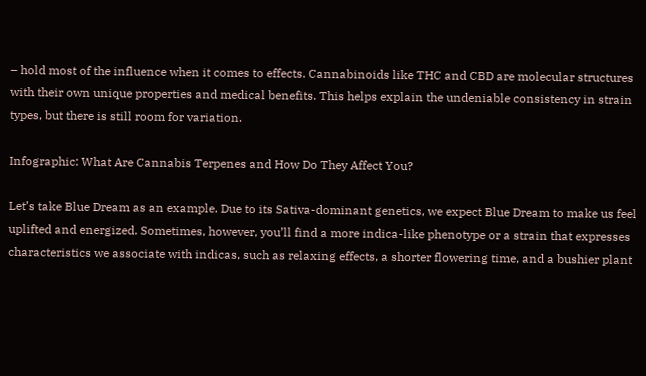– hold most of the influence when it comes to effects. Cannabinoids like THC and CBD are molecular structures with their own unique properties and medical benefits. This helps explain the undeniable consistency in strain types, but there is still room for variation.

Infographic: What Are Cannabis Terpenes and How Do They Affect You?

Let’s take Blue Dream as an example. Due to its Sativa-dominant genetics, we expect Blue Dream to make us feel uplifted and energized. Sometimes, however, you’ll find a more indica-like phenotype or a strain that expresses characteristics we associate with indicas, such as relaxing effects, a shorter flowering time, and a bushier plant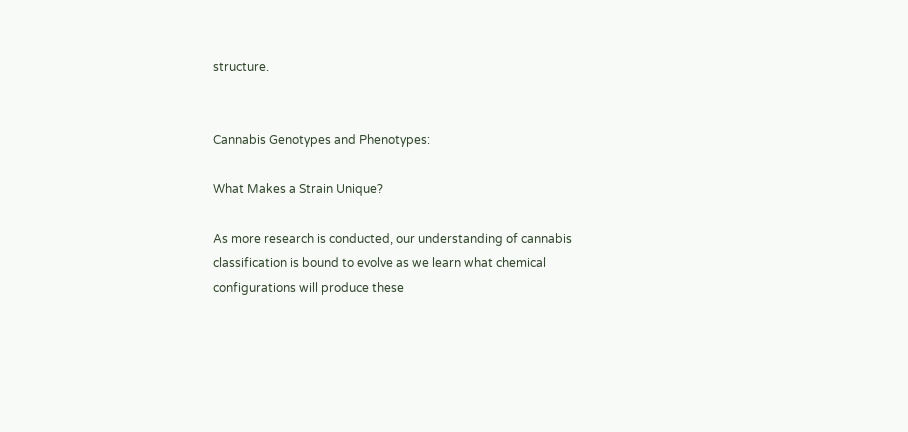structure.


Cannabis Genotypes and Phenotypes:

What Makes a Strain Unique?

As more research is conducted, our understanding of cannabis classification is bound to evolve as we learn what chemical configurations will produce these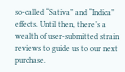so-called “Sativa” and “Indica” effects. Until then, there’s a wealth of user-submitted strain reviews to guide us to our next purchase.